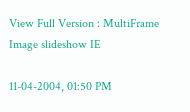View Full Version : MultiFrame Image slideshow IE

11-04-2004, 01:50 PM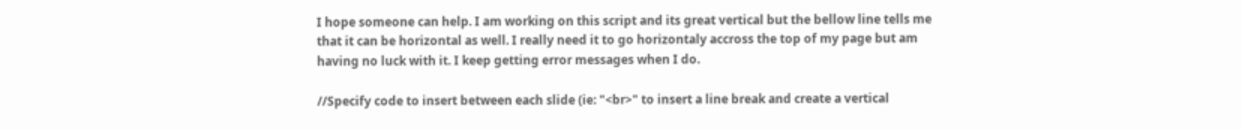I hope someone can help. I am working on this script and its great vertical but the bellow line tells me that it can be horizontal as well. I really need it to go horizontaly accross the top of my page but am having no luck with it. I keep getting error messages when I do.

//Specify code to insert between each slide (ie: "<br>" to insert a line break and create a vertical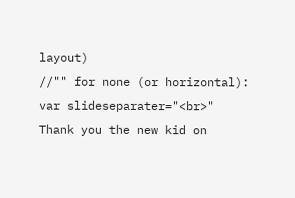layout)
//"" for none (or horizontal):
var slideseparater="<br>"
Thank you the new kid on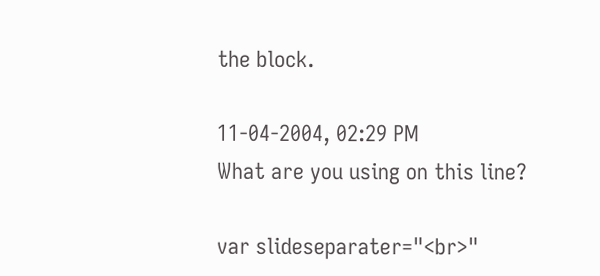the block.

11-04-2004, 02:29 PM
What are you using on this line?

var slideseparater="<br>"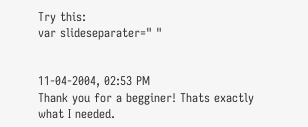Try this:
var slideseparater=" "


11-04-2004, 02:53 PM
Thank you for a begginer! Thats exactly what I needed.